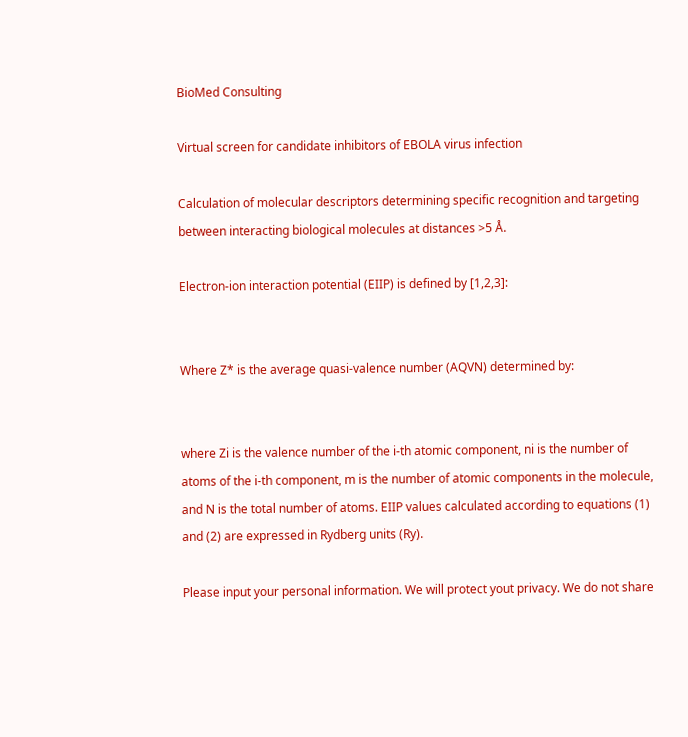BioMed Consulting

Virtual screen for candidate inhibitors of EBOLA virus infection

Calculation of molecular descriptors determining specific recognition and targeting between interacting biological molecules at distances >5 Å.

Electron-ion interaction potential (EIIP) is defined by [1,2,3]:


Where Z* is the average quasi-valence number (AQVN) determined by:


where Zi is the valence number of the i-th atomic component, ni is the number of atoms of the i-th component, m is the number of atomic components in the molecule, and N is the total number of atoms. EIIP values calculated according to equations (1) and (2) are expressed in Rydberg units (Ry).

Please input your personal information. We will protect yout privacy. We do not share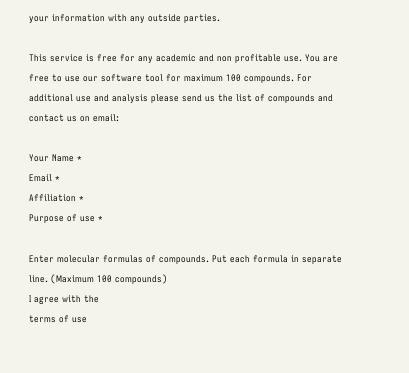your information with any outside parties.

This service is free for any academic and non profitable use. You are free to use our software tool for maximum 100 compounds. For additional use and analysis please send us the list of compounds and contact us on email:

Your Name *
Email *
Affiliation *
Purpose of use *

Enter molecular formulas of compounds. Put each formula in separate line. (Maximum 100 compounds)
I agree with the
terms of use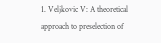1. Veljkovic V: A theoretical approach to preselection of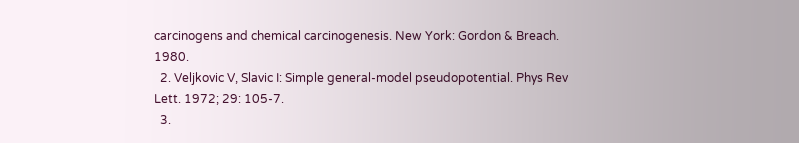carcinogens and chemical carcinogenesis. New York: Gordon & Breach. 1980.
  2. Veljkovic V, Slavic I: Simple general-model pseudopotential. Phys Rev Lett. 1972; 29: 105-7.
  3.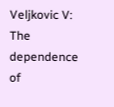Veljkovic V: The dependence of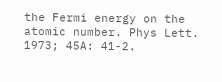the Fermi energy on the atomic number. Phys Lett. 1973; 45A: 41-2.